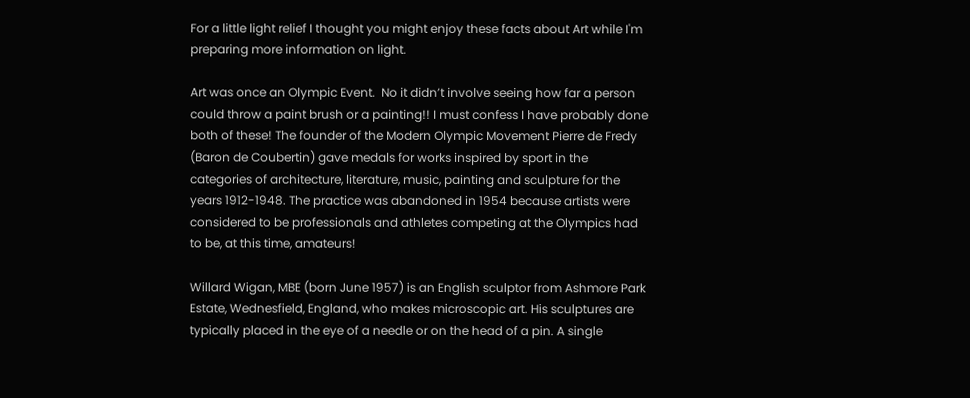For a little light relief I thought you might enjoy these facts about Art while I'm preparing more information on light.

Art was once an Olympic Event.  No it didn’t involve seeing how far a person could throw a paint brush or a painting!! I must confess I have probably done both of these! The founder of the Modern Olympic Movement Pierre de Fredy (Baron de Coubertin) gave medals for works inspired by sport in the categories of architecture, literature, music, painting and sculpture for the years 1912-1948. The practice was abandoned in 1954 because artists were considered to be professionals and athletes competing at the Olympics had to be, at this time, amateurs!

Willard Wigan, MBE (born June 1957) is an English sculptor from Ashmore Park Estate, Wednesfield, England, who makes microscopic art. His sculptures are typically placed in the eye of a needle or on the head of a pin. A single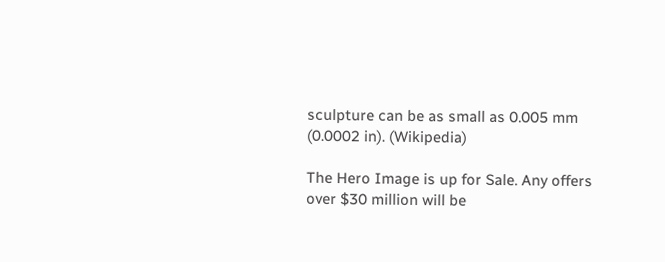sculpture can be as small as 0.005 mm (0.0002 in). (Wikipedia)

The Hero Image is up for Sale. Any offers over $30 million will be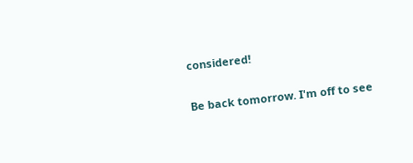considered!

Be back tomorrow. I'm off to see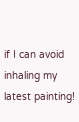if I can avoid inhaling my latest painting!